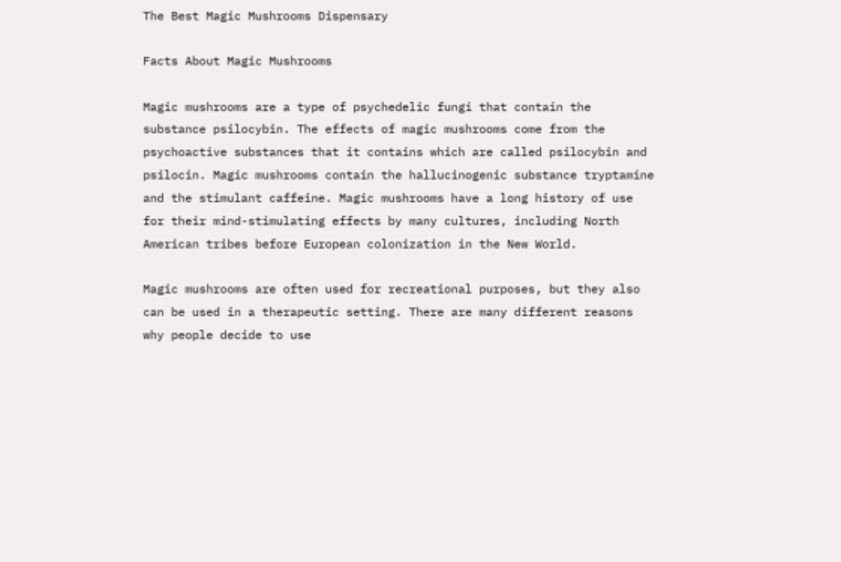The Best Magic Mushrooms Dispensary

Facts About Magic Mushrooms

Magic mushrooms are a type of psychedelic fungi that contain the substance psilocybin. The effects of magic mushrooms come from the psychoactive substances that it contains which are called psilocybin and psilocin. Magic mushrooms contain the hallucinogenic substance tryptamine and the stimulant caffeine. Magic mushrooms have a long history of use for their mind-stimulating effects by many cultures, including North American tribes before European colonization in the New World.

Magic mushrooms are often used for recreational purposes, but they also can be used in a therapeutic setting. There are many different reasons why people decide to use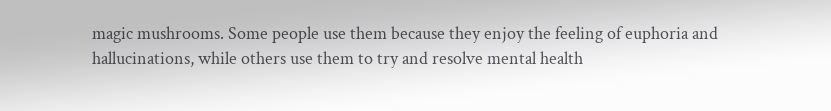magic mushrooms. Some people use them because they enjoy the feeling of euphoria and hallucinations, while others use them to try and resolve mental health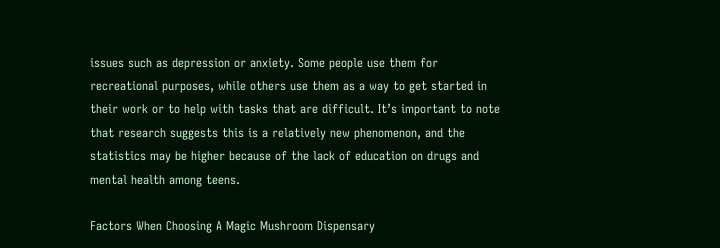issues such as depression or anxiety. Some people use them for recreational purposes, while others use them as a way to get started in their work or to help with tasks that are difficult. It’s important to note that research suggests this is a relatively new phenomenon, and the statistics may be higher because of the lack of education on drugs and mental health among teens.

Factors When Choosing A Magic Mushroom Dispensary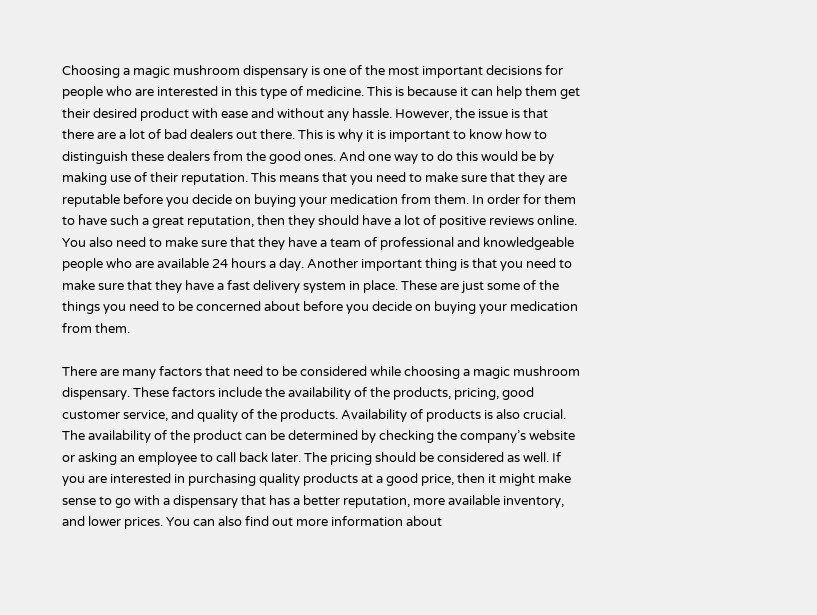Choosing a magic mushroom dispensary is one of the most important decisions for people who are interested in this type of medicine. This is because it can help them get their desired product with ease and without any hassle. However, the issue is that there are a lot of bad dealers out there. This is why it is important to know how to distinguish these dealers from the good ones. And one way to do this would be by making use of their reputation. This means that you need to make sure that they are reputable before you decide on buying your medication from them. In order for them to have such a great reputation, then they should have a lot of positive reviews online. You also need to make sure that they have a team of professional and knowledgeable people who are available 24 hours a day. Another important thing is that you need to make sure that they have a fast delivery system in place. These are just some of the things you need to be concerned about before you decide on buying your medication from them.

There are many factors that need to be considered while choosing a magic mushroom dispensary. These factors include the availability of the products, pricing, good customer service, and quality of the products. Availability of products is also crucial. The availability of the product can be determined by checking the company’s website or asking an employee to call back later. The pricing should be considered as well. If you are interested in purchasing quality products at a good price, then it might make sense to go with a dispensary that has a better reputation, more available inventory, and lower prices. You can also find out more information about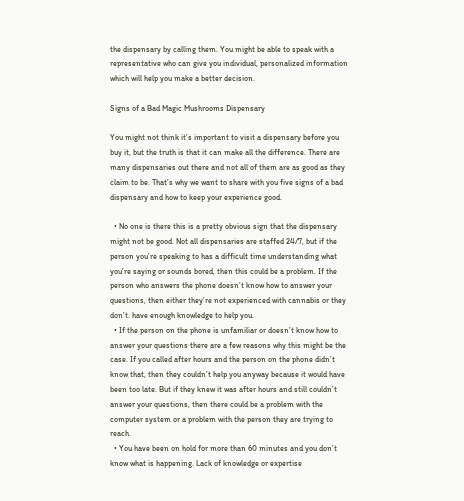the dispensary by calling them. You might be able to speak with a representative who can give you individual, personalized information which will help you make a better decision.

Signs of a Bad Magic Mushrooms Dispensary

You might not think it’s important to visit a dispensary before you buy it, but the truth is that it can make all the difference. There are many dispensaries out there and not all of them are as good as they claim to be. That’s why we want to share with you five signs of a bad dispensary and how to keep your experience good.

  • No one is there this is a pretty obvious sign that the dispensary might not be good. Not all dispensaries are staffed 24/7, but if the person you’re speaking to has a difficult time understanding what you’re saying or sounds bored, then this could be a problem. If the person who answers the phone doesn’t know how to answer your questions, then either they’re not experienced with cannabis or they don’t. have enough knowledge to help you.
  • If the person on the phone is unfamiliar or doesn’t know how to answer your questions there are a few reasons why this might be the case. If you called after hours and the person on the phone didn’t know that, then they couldn’t help you anyway because it would have been too late. But if they knew it was after hours and still couldn’t answer your questions, then there could be a problem with the computer system or a problem with the person they are trying to reach.
  • You have been on hold for more than 60 minutes and you don’t know what is happening. Lack of knowledge or expertise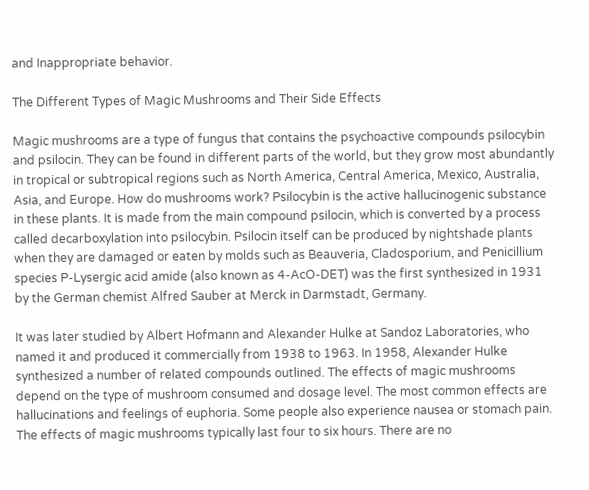and Inappropriate behavior.

The Different Types of Magic Mushrooms and Their Side Effects

Magic mushrooms are a type of fungus that contains the psychoactive compounds psilocybin and psilocin. They can be found in different parts of the world, but they grow most abundantly in tropical or subtropical regions such as North America, Central America, Mexico, Australia, Asia, and Europe. How do mushrooms work? Psilocybin is the active hallucinogenic substance in these plants. It is made from the main compound psilocin, which is converted by a process called decarboxylation into psilocybin. Psilocin itself can be produced by nightshade plants when they are damaged or eaten by molds such as Beauveria, Cladosporium, and Penicillium species P-Lysergic acid amide (also known as 4-AcO-DET) was the first synthesized in 1931 by the German chemist Alfred Sauber at Merck in Darmstadt, Germany.

It was later studied by Albert Hofmann and Alexander Hulke at Sandoz Laboratories, who named it and produced it commercially from 1938 to 1963. In 1958, Alexander Hulke synthesized a number of related compounds outlined. The effects of magic mushrooms depend on the type of mushroom consumed and dosage level. The most common effects are hallucinations and feelings of euphoria. Some people also experience nausea or stomach pain. The effects of magic mushrooms typically last four to six hours. There are no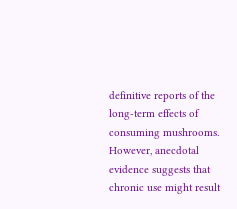definitive reports of the long-term effects of consuming mushrooms. However, anecdotal evidence suggests that chronic use might result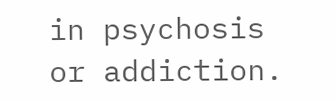in psychosis or addiction.